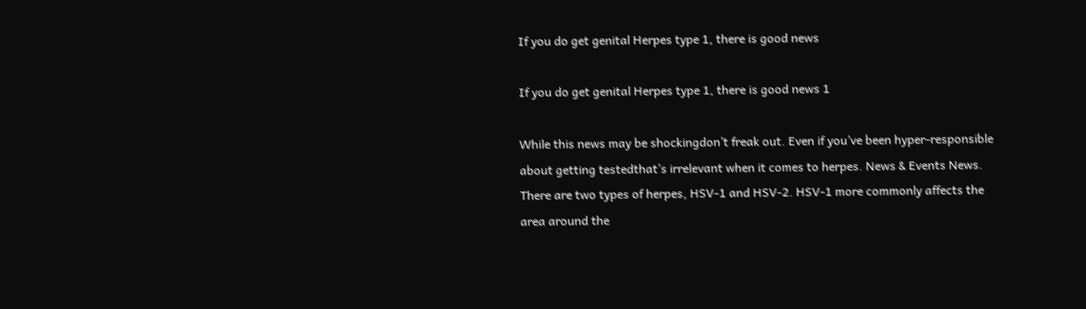If you do get genital Herpes type 1, there is good news

If you do get genital Herpes type 1, there is good news 1

While this news may be shockingdon’t freak out. Even if you’ve been hyper-responsible about getting testedthat’s irrelevant when it comes to herpes. News & Events News. There are two types of herpes, HSV-1 and HSV-2. HSV-1 more commonly affects the area around the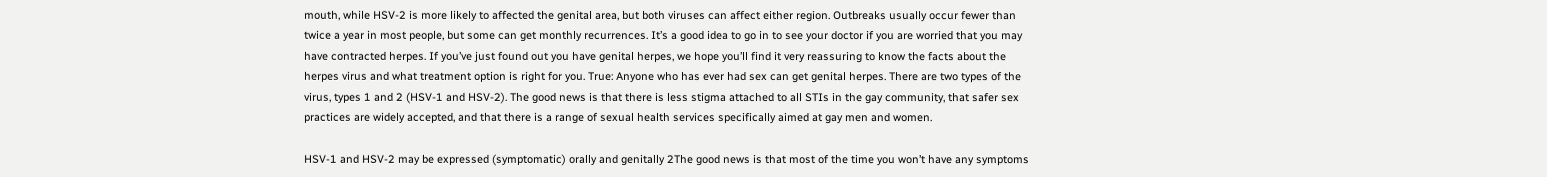mouth, while HSV-2 is more likely to affected the genital area, but both viruses can affect either region. Outbreaks usually occur fewer than twice a year in most people, but some can get monthly recurrences. It’s a good idea to go in to see your doctor if you are worried that you may have contracted herpes. If you’ve just found out you have genital herpes, we hope you’ll find it very reassuring to know the facts about the herpes virus and what treatment option is right for you. True: Anyone who has ever had sex can get genital herpes. There are two types of the virus, types 1 and 2 (HSV-1 and HSV-2). The good news is that there is less stigma attached to all STIs in the gay community, that safer sex practices are widely accepted, and that there is a range of sexual health services specifically aimed at gay men and women.

HSV-1 and HSV-2 may be expressed (symptomatic) orally and genitally 2The good news is that most of the time you won’t have any symptoms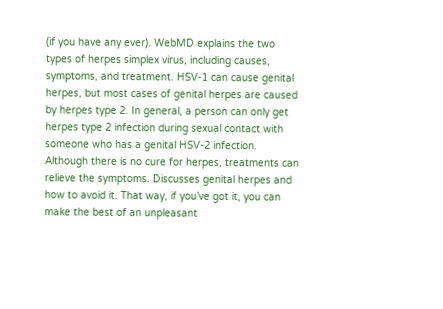(if you have any ever). WebMD explains the two types of herpes simplex virus, including causes, symptoms, and treatment. HSV-1 can cause genital herpes, but most cases of genital herpes are caused by herpes type 2. In general, a person can only get herpes type 2 infection during sexual contact with someone who has a genital HSV-2 infection. Although there is no cure for herpes, treatments can relieve the symptoms. Discusses genital herpes and how to avoid it. That way, if you’ve got it, you can make the best of an unpleasant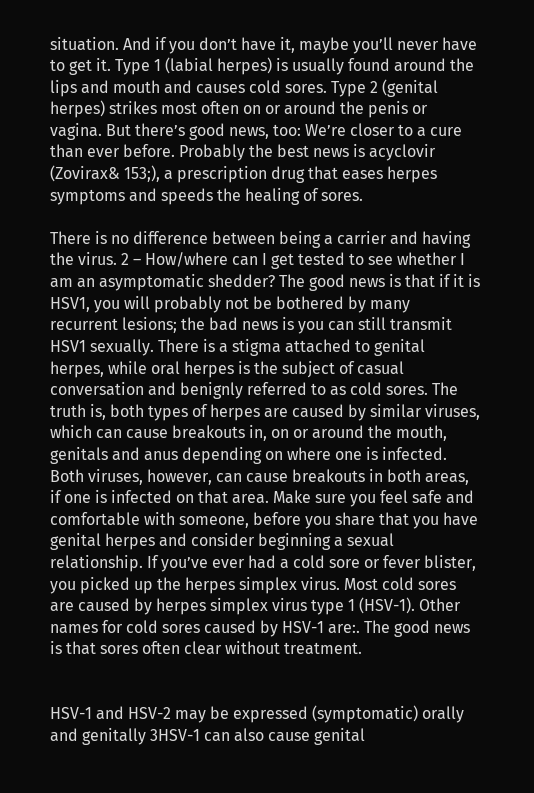situation. And if you don’t have it, maybe you’ll never have to get it. Type 1 (labial herpes) is usually found around the lips and mouth and causes cold sores. Type 2 (genital herpes) strikes most often on or around the penis or vagina. But there’s good news, too: We’re closer to a cure than ever before. Probably the best news is acyclovir (Zovirax& 153;), a prescription drug that eases herpes symptoms and speeds the healing of sores.

There is no difference between being a carrier and having the virus. 2 – How/where can I get tested to see whether I am an asymptomatic shedder? The good news is that if it is HSV1, you will probably not be bothered by many recurrent lesions; the bad news is you can still transmit HSV1 sexually. There is a stigma attached to genital herpes, while oral herpes is the subject of casual conversation and benignly referred to as cold sores. The truth is, both types of herpes are caused by similar viruses, which can cause breakouts in, on or around the mouth, genitals and anus depending on where one is infected. Both viruses, however, can cause breakouts in both areas, if one is infected on that area. Make sure you feel safe and comfortable with someone, before you share that you have genital herpes and consider beginning a sexual relationship. If you’ve ever had a cold sore or fever blister, you picked up the herpes simplex virus. Most cold sores are caused by herpes simplex virus type 1 (HSV-1). Other names for cold sores caused by HSV-1 are:. The good news is that sores often clear without treatment.


HSV-1 and HSV-2 may be expressed (symptomatic) orally and genitally 3HSV-1 can also cause genital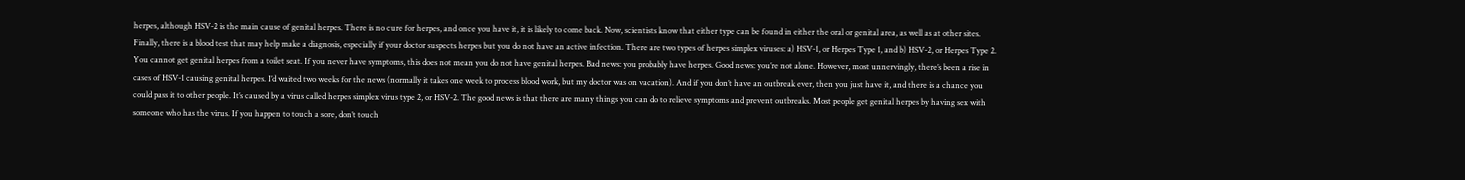herpes, although HSV-2 is the main cause of genital herpes. There is no cure for herpes, and once you have it, it is likely to come back. Now, scientists know that either type can be found in either the oral or genital area, as well as at other sites. Finally, there is a blood test that may help make a diagnosis, especially if your doctor suspects herpes but you do not have an active infection. There are two types of herpes simplex viruses: a) HSV-1, or Herpes Type 1, and b) HSV-2, or Herpes Type 2. You cannot get genital herpes from a toilet seat. If you never have symptoms, this does not mean you do not have genital herpes. Bad news: you probably have herpes. Good news: you’re not alone. However, most unnervingly, there’s been a rise in cases of HSV-1 causing genital herpes. I’d waited two weeks for the news (normally it takes one week to process blood work, but my doctor was on vacation). And if you don’t have an outbreak ever, then you just have it, and there is a chance you could pass it to other people. It’s caused by a virus called herpes simplex virus type 2, or HSV-2. The good news is that there are many things you can do to relieve symptoms and prevent outbreaks. Most people get genital herpes by having sex with someone who has the virus. If you happen to touch a sore, don’t touch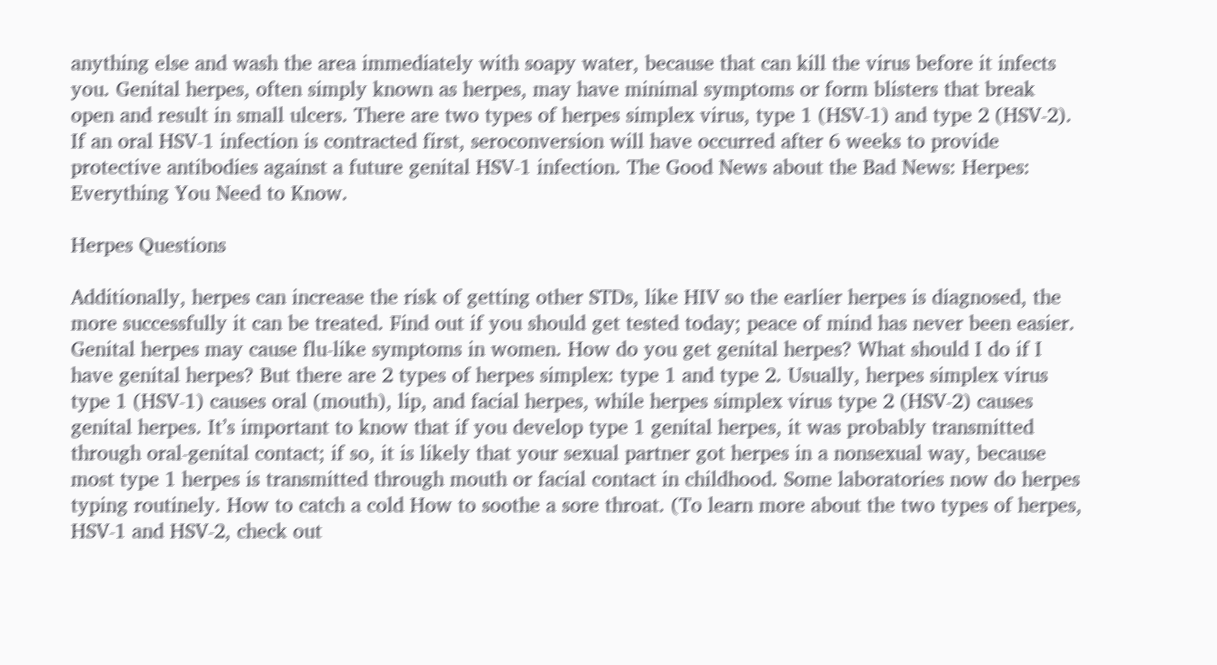anything else and wash the area immediately with soapy water, because that can kill the virus before it infects you. Genital herpes, often simply known as herpes, may have minimal symptoms or form blisters that break open and result in small ulcers. There are two types of herpes simplex virus, type 1 (HSV-1) and type 2 (HSV-2). If an oral HSV-1 infection is contracted first, seroconversion will have occurred after 6 weeks to provide protective antibodies against a future genital HSV-1 infection. The Good News about the Bad News: Herpes: Everything You Need to Know.

Herpes Questions

Additionally, herpes can increase the risk of getting other STDs, like HIV so the earlier herpes is diagnosed, the more successfully it can be treated. Find out if you should get tested today; peace of mind has never been easier. Genital herpes may cause flu-like symptoms in women. How do you get genital herpes? What should I do if I have genital herpes? But there are 2 types of herpes simplex: type 1 and type 2. Usually, herpes simplex virus type 1 (HSV-1) causes oral (mouth), lip, and facial herpes, while herpes simplex virus type 2 (HSV-2) causes genital herpes. It’s important to know that if you develop type 1 genital herpes, it was probably transmitted through oral-genital contact; if so, it is likely that your sexual partner got herpes in a nonsexual way, because most type 1 herpes is transmitted through mouth or facial contact in childhood. Some laboratories now do herpes typing routinely. How to catch a cold How to soothe a sore throat. (To learn more about the two types of herpes, HSV-1 and HSV-2, check out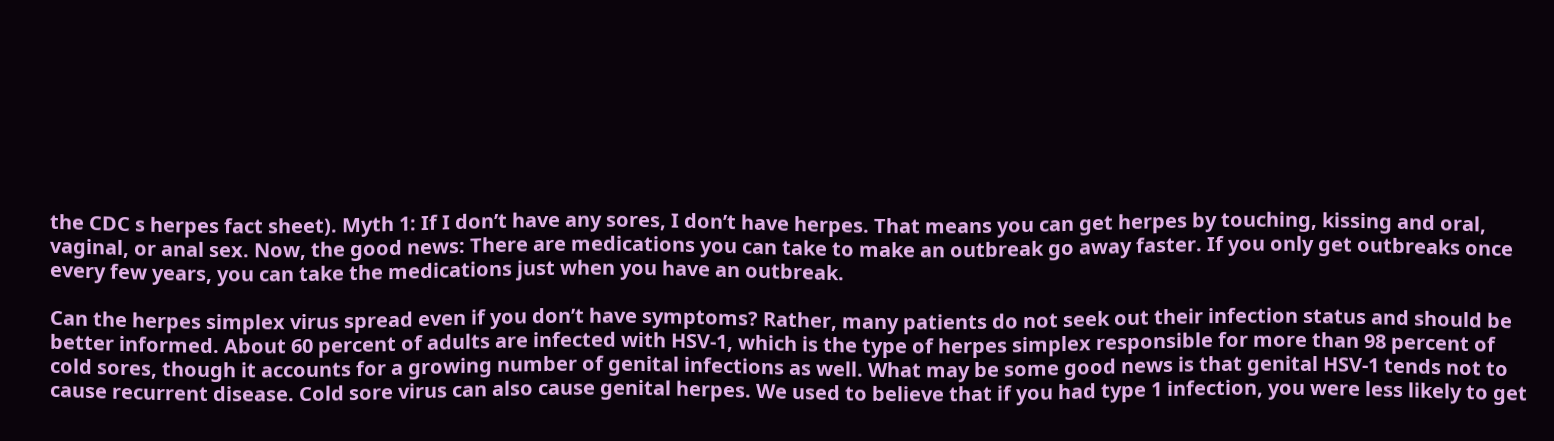the CDC s herpes fact sheet). Myth 1: If I don’t have any sores, I don’t have herpes. That means you can get herpes by touching, kissing and oral, vaginal, or anal sex. Now, the good news: There are medications you can take to make an outbreak go away faster. If you only get outbreaks once every few years, you can take the medications just when you have an outbreak.

Can the herpes simplex virus spread even if you don’t have symptoms? Rather, many patients do not seek out their infection status and should be better informed. About 60 percent of adults are infected with HSV-1, which is the type of herpes simplex responsible for more than 98 percent of cold sores, though it accounts for a growing number of genital infections as well. What may be some good news is that genital HSV-1 tends not to cause recurrent disease. Cold sore virus can also cause genital herpes. We used to believe that if you had type 1 infection, you were less likely to get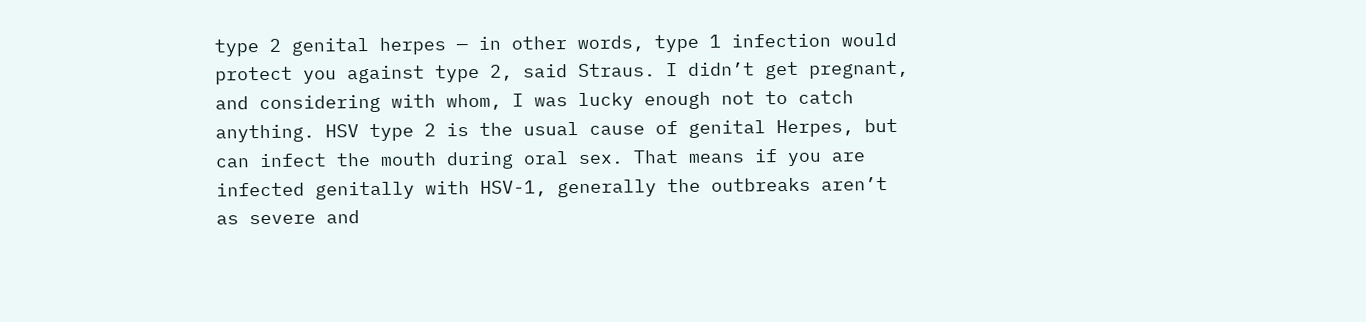type 2 genital herpes — in other words, type 1 infection would protect you against type 2, said Straus. I didn’t get pregnant, and considering with whom, I was lucky enough not to catch anything. HSV type 2 is the usual cause of genital Herpes, but can infect the mouth during oral sex. That means if you are infected genitally with HSV-1, generally the outbreaks aren’t as severe and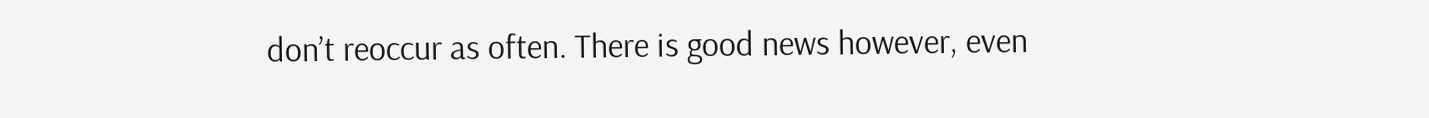don’t reoccur as often. There is good news however, even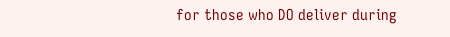for those who DO deliver during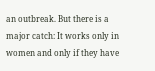an outbreak. But there is a major catch: It works only in women and only if they have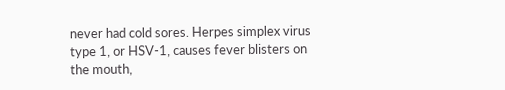never had cold sores. Herpes simplex virus type 1, or HSV-1, causes fever blisters on the mouth,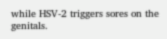while HSV-2 triggers sores on the genitals.